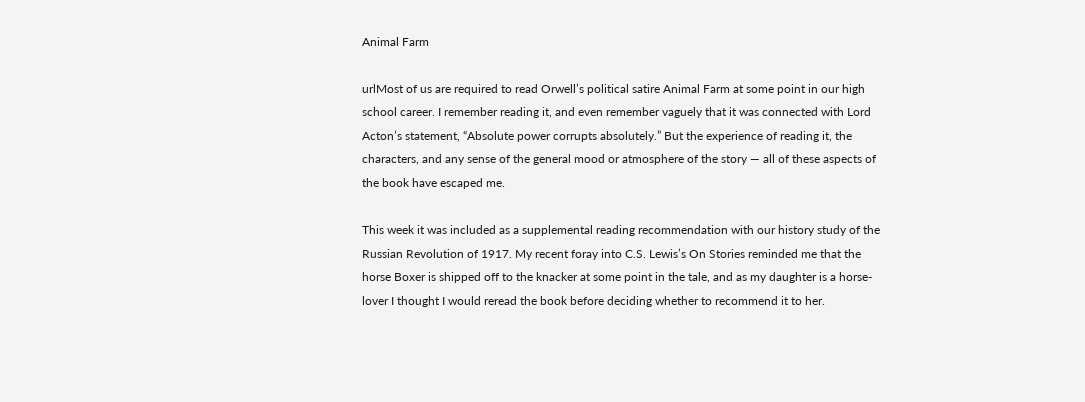Animal Farm

urlMost of us are required to read Orwell’s political satire Animal Farm at some point in our high school career. I remember reading it, and even remember vaguely that it was connected with Lord Acton’s statement, “Absolute power corrupts absolutely.” But the experience of reading it, the characters, and any sense of the general mood or atmosphere of the story — all of these aspects of the book have escaped me.

This week it was included as a supplemental reading recommendation with our history study of the Russian Revolution of 1917. My recent foray into C.S. Lewis’s On Stories reminded me that the horse Boxer is shipped off to the knacker at some point in the tale, and as my daughter is a horse-lover I thought I would reread the book before deciding whether to recommend it to her.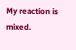My reaction is mixed.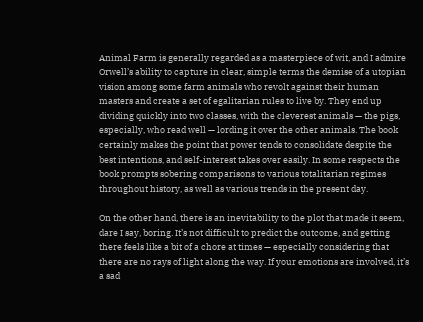Animal Farm is generally regarded as a masterpiece of wit, and I admire Orwell’s ability to capture in clear, simple terms the demise of a utopian vision among some farm animals who revolt against their human masters and create a set of egalitarian rules to live by. They end up dividing quickly into two classes, with the cleverest animals — the pigs, especially, who read well — lording it over the other animals. The book certainly makes the point that power tends to consolidate despite the best intentions, and self-interest takes over easily. In some respects the book prompts sobering comparisons to various totalitarian regimes throughout history, as well as various trends in the present day.

On the other hand, there is an inevitability to the plot that made it seem, dare I say, boring. It’s not difficult to predict the outcome, and getting there feels like a bit of a chore at times — especially considering that there are no rays of light along the way. If your emotions are involved, it’s a sad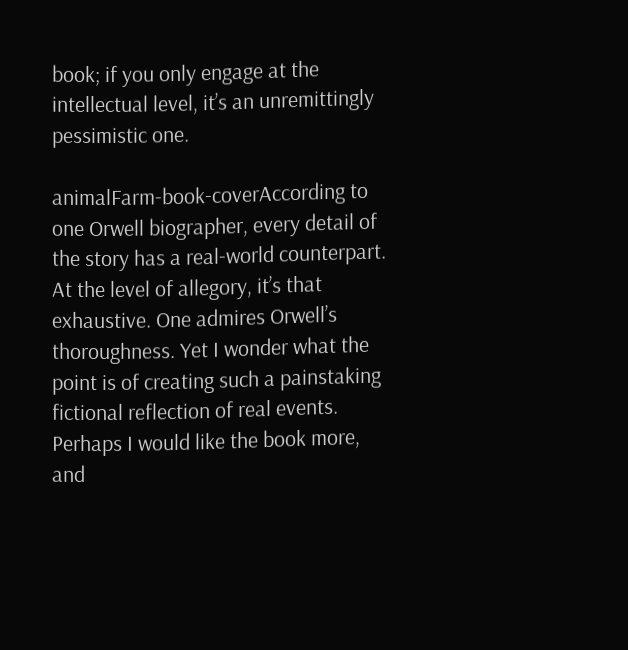book; if you only engage at the intellectual level, it’s an unremittingly pessimistic one.

animalFarm-book-coverAccording to one Orwell biographer, every detail of the story has a real-world counterpart. At the level of allegory, it’s that exhaustive. One admires Orwell’s thoroughness. Yet I wonder what the point is of creating such a painstaking fictional reflection of real events. Perhaps I would like the book more, and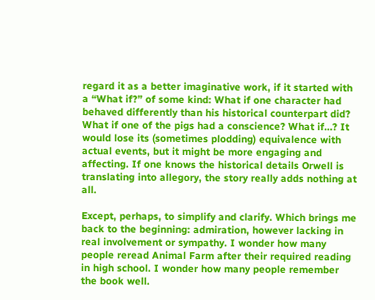regard it as a better imaginative work, if it started with a “What if?” of some kind: What if one character had behaved differently than his historical counterpart did? What if one of the pigs had a conscience? What if…? It would lose its (sometimes plodding) equivalence with actual events, but it might be more engaging and affecting. If one knows the historical details Orwell is translating into allegory, the story really adds nothing at all.

Except, perhaps, to simplify and clarify. Which brings me back to the beginning: admiration, however lacking in real involvement or sympathy. I wonder how many people reread Animal Farm after their required reading in high school. I wonder how many people remember the book well.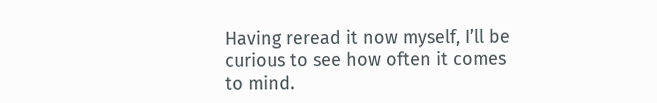Having reread it now myself, I’ll be curious to see how often it comes to mind.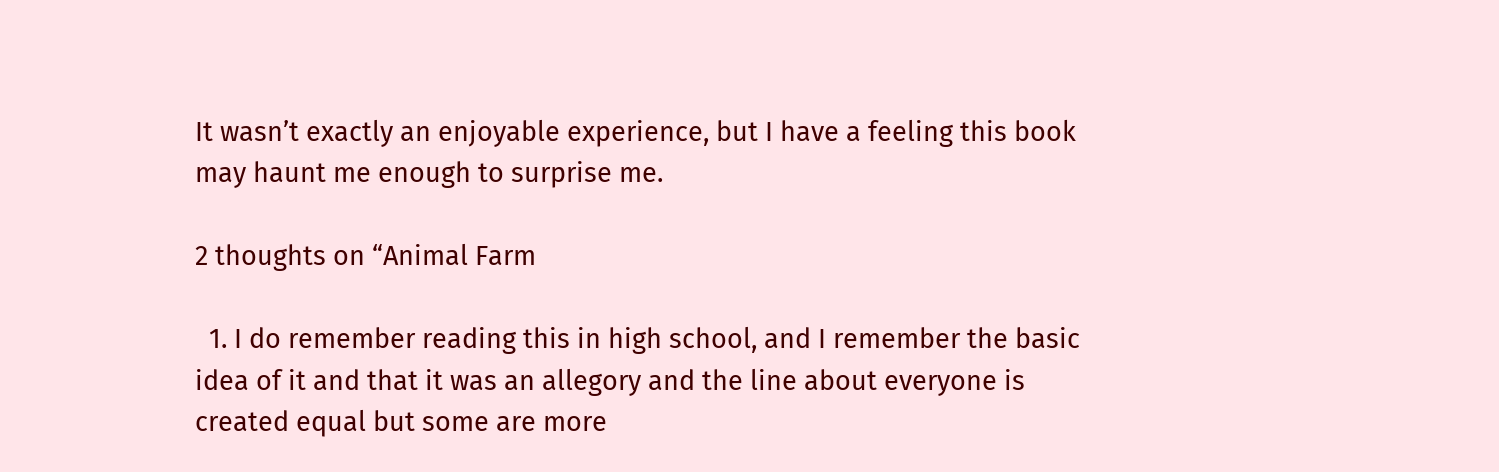It wasn’t exactly an enjoyable experience, but I have a feeling this book may haunt me enough to surprise me.

2 thoughts on “Animal Farm

  1. I do remember reading this in high school, and I remember the basic idea of it and that it was an allegory and the line about everyone is created equal but some are more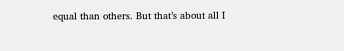equal than others. But that’s about all I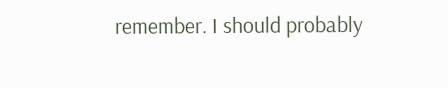remember. I should probably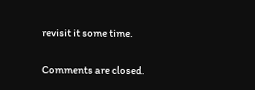revisit it some time.

Comments are closed.